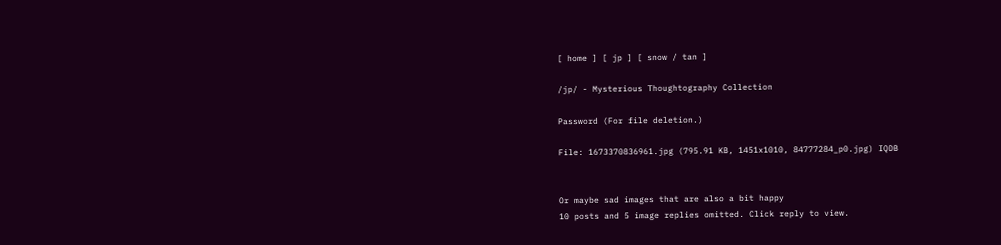[ home ] [ jp ] [ snow / tan ]

/jp/ - Mysterious Thoughtography Collection

Password (For file deletion.)

File: 1673370836961.jpg (795.91 KB, 1451x1010, 84777284_p0.jpg) IQDB


Or maybe sad images that are also a bit happy
10 posts and 5 image replies omitted. Click reply to view.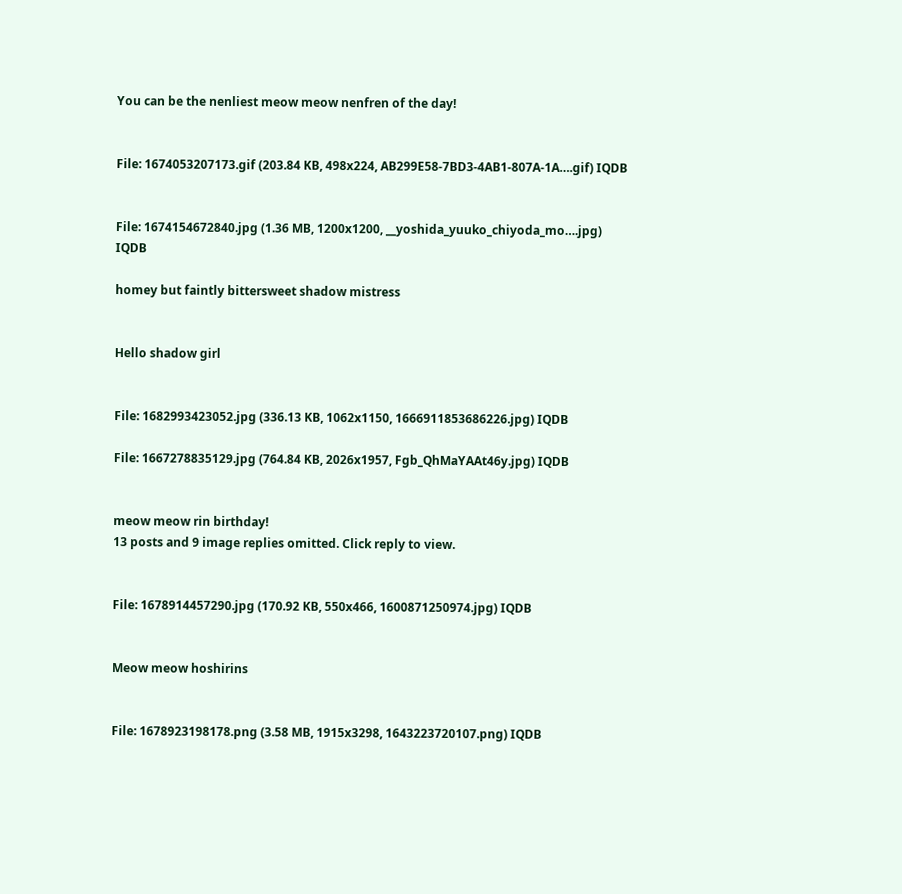You can be the nenliest meow meow nenfren of the day!


File: 1674053207173.gif (203.84 KB, 498x224, AB299E58-7BD3-4AB1-807A-1A….gif) IQDB


File: 1674154672840.jpg (1.36 MB, 1200x1200, __yoshida_yuuko_chiyoda_mo….jpg) IQDB

homey but faintly bittersweet shadow mistress


Hello shadow girl


File: 1682993423052.jpg (336.13 KB, 1062x1150, 1666911853686226.jpg) IQDB

File: 1667278835129.jpg (764.84 KB, 2026x1957, Fgb_QhMaYAAt46y.jpg) IQDB


meow meow rin birthday!
13 posts and 9 image replies omitted. Click reply to view.


File: 1678914457290.jpg (170.92 KB, 550x466, 1600871250974.jpg) IQDB


Meow meow hoshirins


File: 1678923198178.png (3.58 MB, 1915x3298, 1643223720107.png) IQDB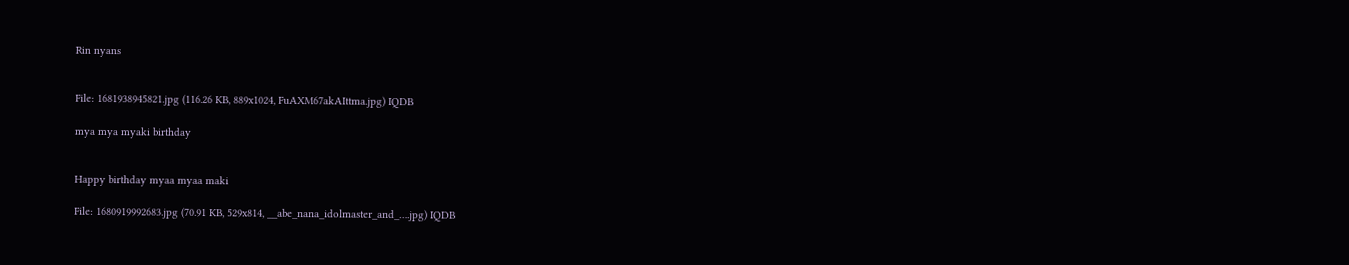Rin nyans


File: 1681938945821.jpg (116.26 KB, 889x1024, FuAXM67akAIttma.jpg) IQDB

mya mya myaki birthday


Happy birthday myaa myaa maki

File: 1680919992683.jpg (70.91 KB, 529x814, __abe_nana_idolmaster_and_….jpg) IQDB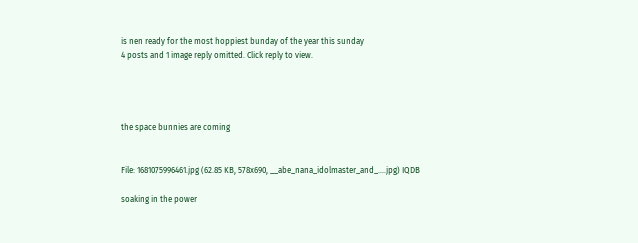is nen ready for the most hoppiest bunday of the year this sunday
4 posts and 1 image reply omitted. Click reply to view.




the space bunnies are coming


File: 1681075996461.jpg (62.85 KB, 578x690, __abe_nana_idolmaster_and_….jpg) IQDB

soaking in the power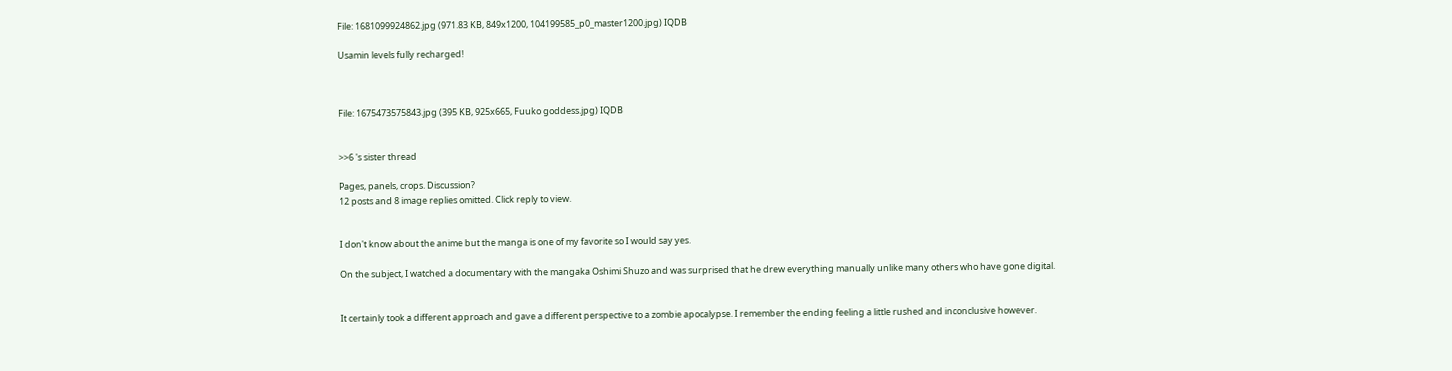File: 1681099924862.jpg (971.83 KB, 849x1200, 104199585_p0_master1200.jpg) IQDB

Usamin levels fully recharged!



File: 1675473575843.jpg (395 KB, 925x665, Fuuko goddess.jpg) IQDB


>>6 's sister thread

Pages, panels, crops. Discussion?
12 posts and 8 image replies omitted. Click reply to view.


I don't know about the anime but the manga is one of my favorite so I would say yes.

On the subject, I watched a documentary with the mangaka Oshimi Shuzo and was surprised that he drew everything manually unlike many others who have gone digital.


It certainly took a different approach and gave a different perspective to a zombie apocalypse. I remember the ending feeling a little rushed and inconclusive however.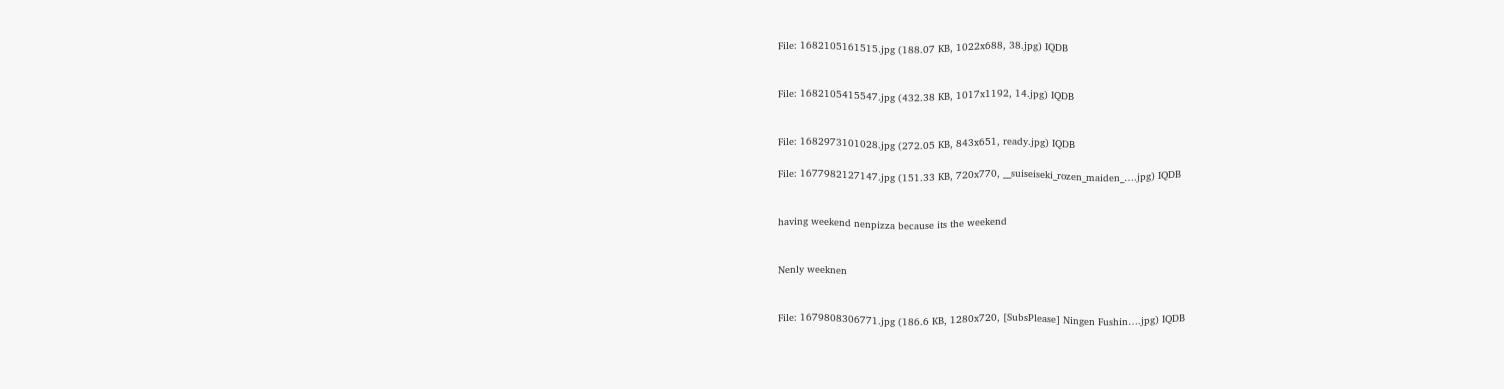File: 1682105161515.jpg (188.07 KB, 1022x688, 38.jpg) IQDB


File: 1682105415547.jpg (432.38 KB, 1017x1192, 14.jpg) IQDB


File: 1682973101028.jpg (272.05 KB, 843x651, ready.jpg) IQDB

File: 1677982127147.jpg (151.33 KB, 720x770, __suiseiseki_rozen_maiden_….jpg) IQDB


having weekend nenpizza because its the weekend


Nenly weeknen


File: 1679808306771.jpg (186.6 KB, 1280x720, [SubsPlease] Ningen Fushin….jpg) IQDB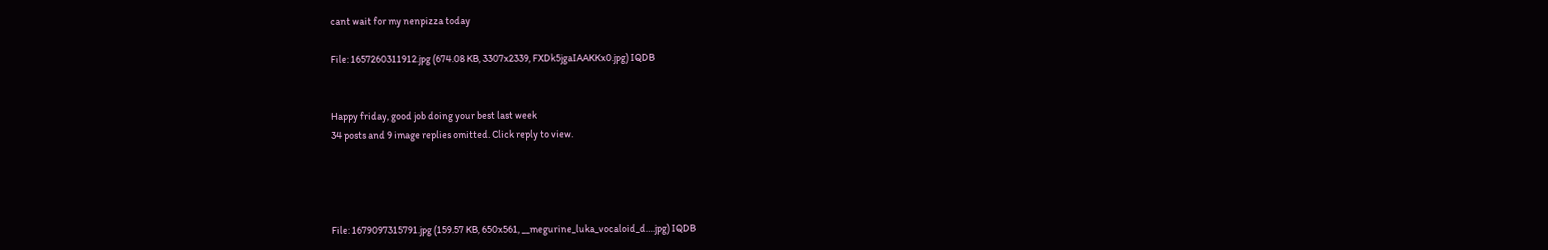cant wait for my nenpizza today

File: 1657260311912.jpg (674.08 KB, 3307x2339, FXDk5jgaIAAKKx0.jpg) IQDB


Happy friday, good job doing your best last week
34 posts and 9 image replies omitted. Click reply to view.




File: 1679097315791.jpg (159.57 KB, 650x561, __megurine_luka_vocaloid_d….jpg) IQDB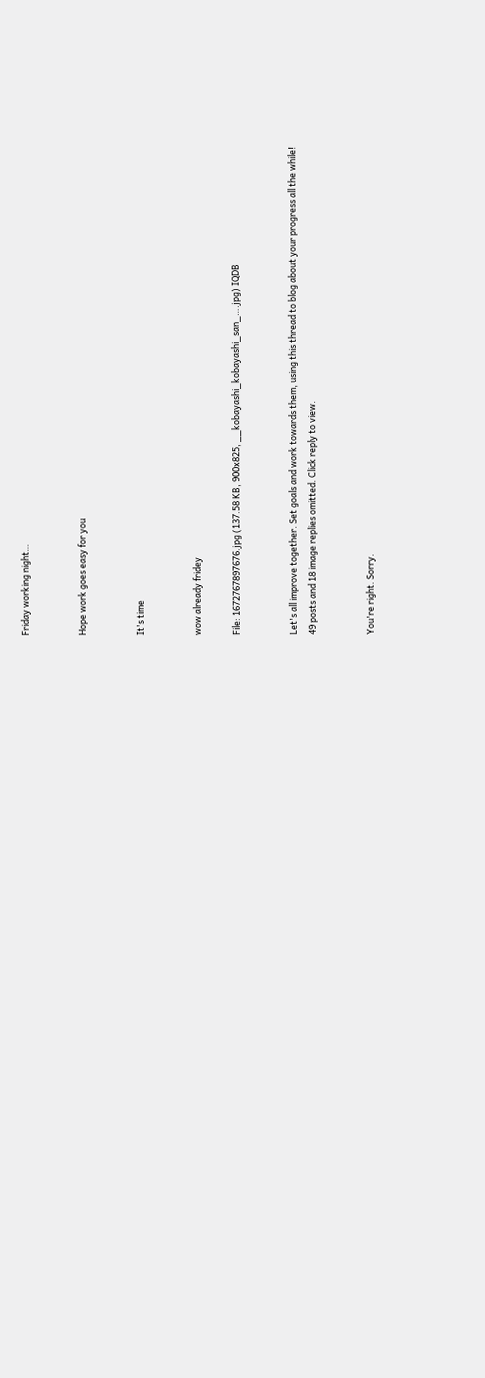Friday working night…


Hope work goes easy for you


It's time


wow already fridey

File: 1672767897676.jpg (137.58 KB, 900x825, __kobayashi_kobayashi_san_….jpg) IQDB


Let's all improve together. Set goals and work towards them, using this thread to blog about your progress all the while!
49 posts and 18 image replies omitted. Click reply to view.


You're right. Sorry.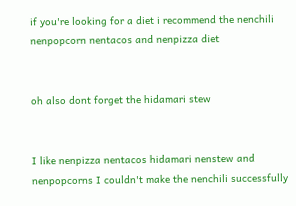if you're looking for a diet i recommend the nenchili nenpopcorn nentacos and nenpizza diet


oh also dont forget the hidamari stew


I like nenpizza nentacos hidamari nenstew and nenpopcorns I couldn't make the nenchili successfully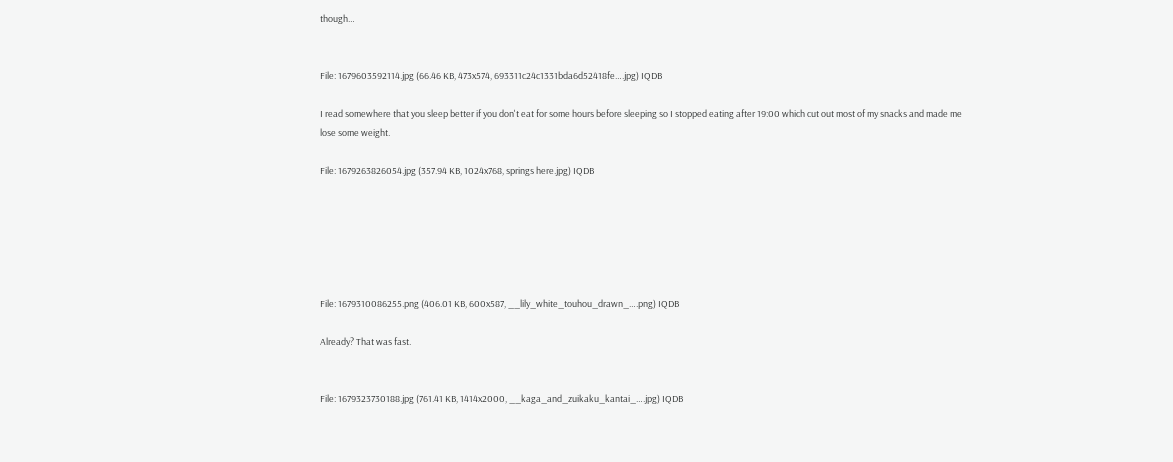though…


File: 1679603592114.jpg (66.46 KB, 473x574, 693311c24c1331bda6d52418fe….jpg) IQDB

I read somewhere that you sleep better if you don't eat for some hours before sleeping so I stopped eating after 19:00 which cut out most of my snacks and made me lose some weight.

File: 1679263826054.jpg (357.94 KB, 1024x768, springs here.jpg) IQDB






File: 1679310086255.png (406.01 KB, 600x587, __lily_white_touhou_drawn_….png) IQDB

Already? That was fast.


File: 1679323730188.jpg (761.41 KB, 1414x2000, __kaga_and_zuikaku_kantai_….jpg) IQDB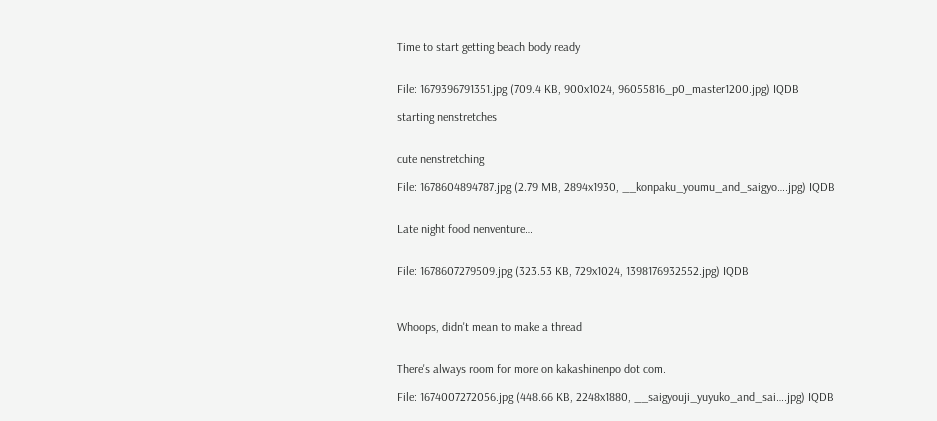Time to start getting beach body ready


File: 1679396791351.jpg (709.4 KB, 900x1024, 96055816_p0_master1200.jpg) IQDB

starting nenstretches


cute nenstretching

File: 1678604894787.jpg (2.79 MB, 2894x1930, __konpaku_youmu_and_saigyo….jpg) IQDB


Late night food nenventure…


File: 1678607279509.jpg (323.53 KB, 729x1024, 1398176932552.jpg) IQDB



Whoops, didn't mean to make a thread


There's always room for more on kakashinenpo dot com.

File: 1674007272056.jpg (448.66 KB, 2248x1880, __saigyouji_yuyuko_and_sai….jpg) IQDB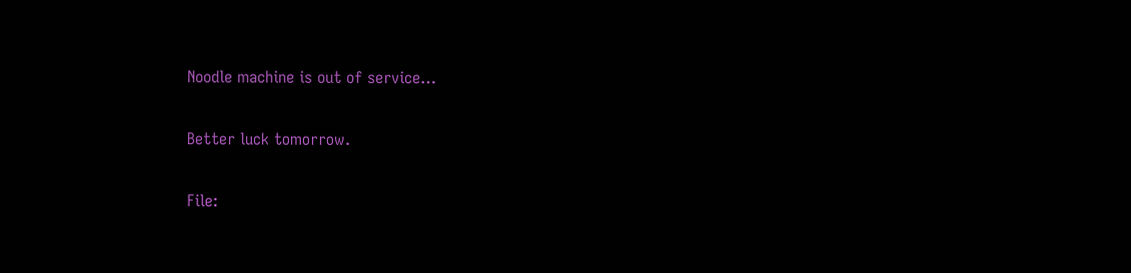Noodle machine is out of service…


Better luck tomorrow.


File: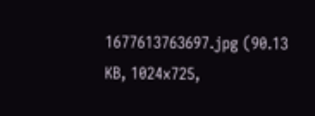1677613763697.jpg (90.13 KB, 1024x725,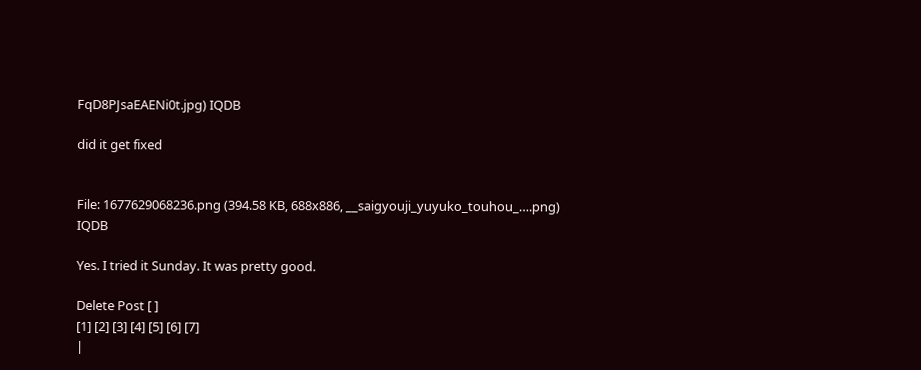FqD8PJsaEAENi0t.jpg) IQDB

did it get fixed


File: 1677629068236.png (394.58 KB, 688x886, __saigyouji_yuyuko_touhou_….png) IQDB

Yes. I tried it Sunday. It was pretty good.

Delete Post [ ]
[1] [2] [3] [4] [5] [6] [7]
|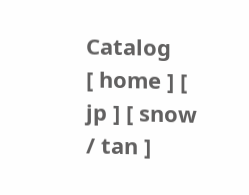Catalog
[ home ] [ jp ] [ snow / tan ]